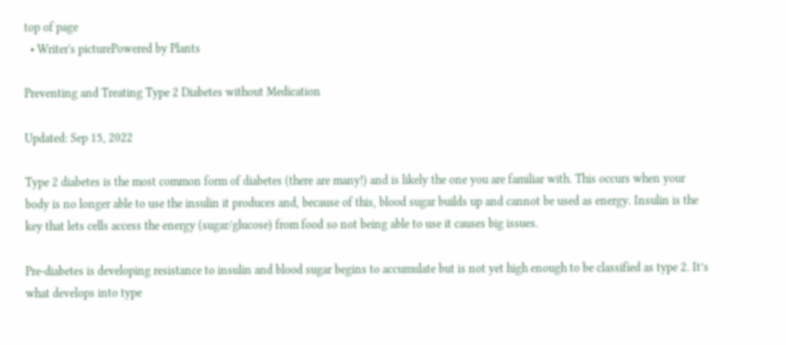top of page
  • Writer's picturePowered by Plants

Preventing and Treating Type 2 Diabetes without Medication

Updated: Sep 15, 2022

Type 2 diabetes is the most common form of diabetes (there are many!) and is likely the one you are familiar with. This occurs when your body is no longer able to use the insulin it produces and, because of this, blood sugar builds up and cannot be used as energy. Insulin is the key that lets cells access the energy (sugar/glucose) from food so not being able to use it causes big issues.

Pre-diabetes is developing resistance to insulin and blood sugar begins to accumulate but is not yet high enough to be classified as type 2. It’s what develops into type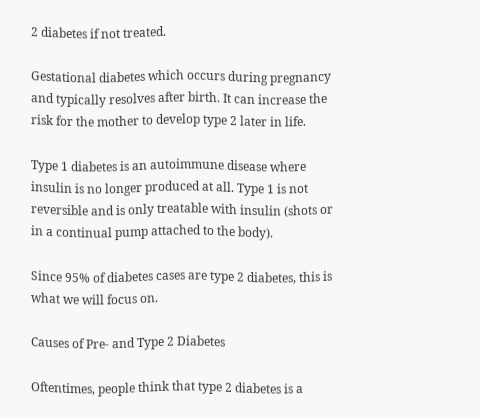2 diabetes if not treated.

Gestational diabetes which occurs during pregnancy and typically resolves after birth. It can increase the risk for the mother to develop type 2 later in life.

Type 1 diabetes is an autoimmune disease where insulin is no longer produced at all. Type 1 is not reversible and is only treatable with insulin (shots or in a continual pump attached to the body).

Since 95% of diabetes cases are type 2 diabetes, this is what we will focus on.

Causes of Pre- and Type 2 Diabetes

Oftentimes, people think that type 2 diabetes is a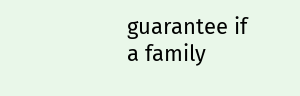guarantee if a family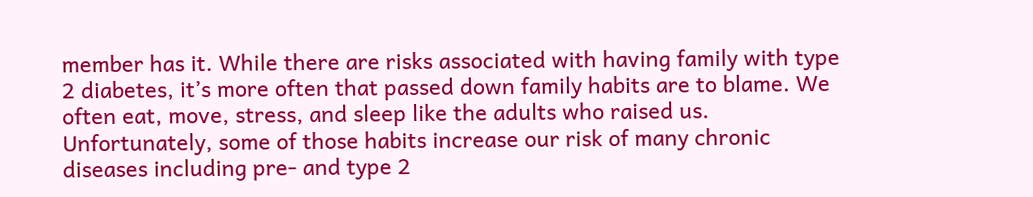member has it. While there are risks associated with having family with type 2 diabetes, it’s more often that passed down family habits are to blame. We often eat, move, stress, and sleep like the adults who raised us. Unfortunately, some of those habits increase our risk of many chronic diseases including pre- and type 2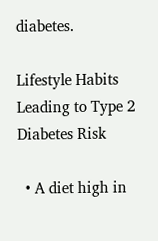diabetes.

Lifestyle Habits Leading to Type 2 Diabetes Risk

  • A diet high in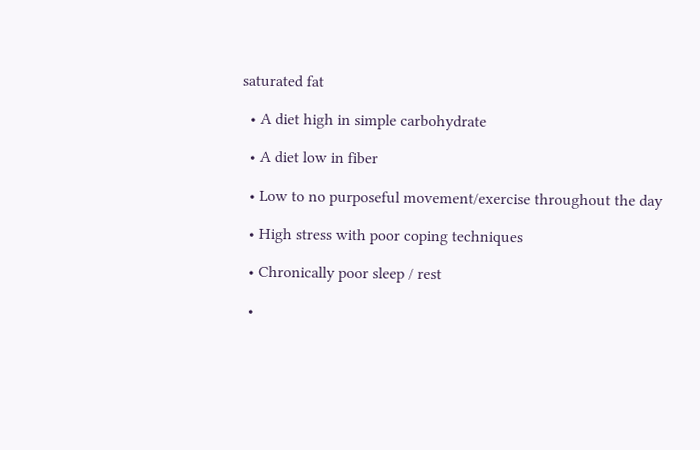saturated fat

  • A diet high in simple carbohydrate

  • A diet low in fiber

  • Low to no purposeful movement/exercise throughout the day

  • High stress with poor coping techniques

  • Chronically poor sleep / rest

  •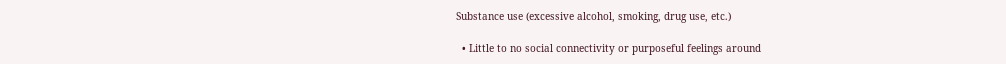Substance use (excessive alcohol, smoking, drug use, etc.)

  • Little to no social connectivity or purposeful feelings around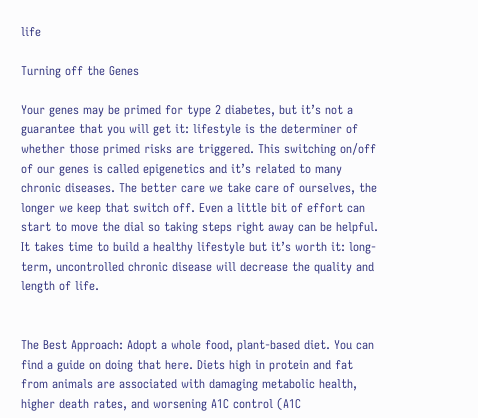life

Turning off the Genes

Your genes may be primed for type 2 diabetes, but it’s not a guarantee that you will get it: lifestyle is the determiner of whether those primed risks are triggered. This switching on/off of our genes is called epigenetics and it’s related to many chronic diseases. The better care we take care of ourselves, the longer we keep that switch off. Even a little bit of effort can start to move the dial so taking steps right away can be helpful. It takes time to build a healthy lifestyle but it’s worth it: long-term, uncontrolled chronic disease will decrease the quality and length of life.


The Best Approach: Adopt a whole food, plant-based diet. You can find a guide on doing that here. Diets high in protein and fat from animals are associated with damaging metabolic health, higher death rates, and worsening A1C control (A1C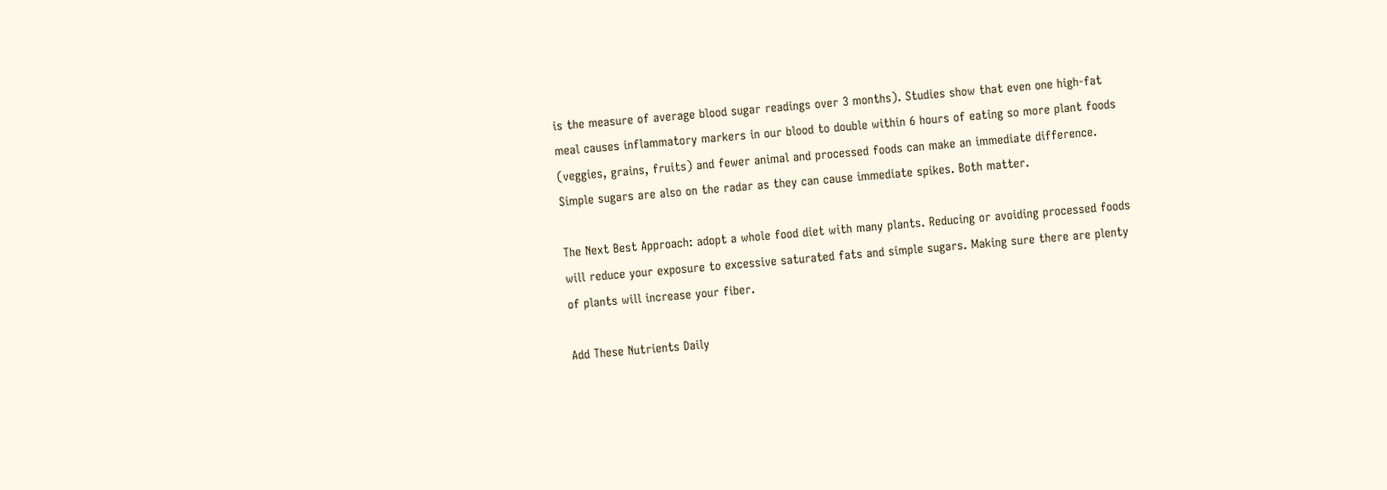is the measure of average blood sugar readings over 3 months). Studies show that even one high-fat meal causes inflammatory markers in our blood to double within 6 hours of eating so more plant foods (veggies, grains, fruits) and fewer animal and processed foods can make an immediate difference. Simple sugars are also on the radar as they can cause immediate spikes. Both matter.

The Next Best Approach: adopt a whole food diet with many plants. Reducing or avoiding processed foods will reduce your exposure to excessive saturated fats and simple sugars. Making sure there are plenty of plants will increase your fiber.

Add These Nutrients Daily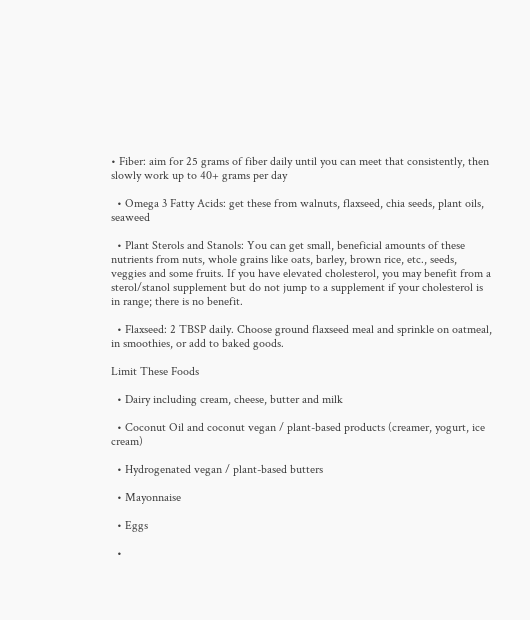• Fiber: aim for 25 grams of fiber daily until you can meet that consistently, then slowly work up to 40+ grams per day

  • Omega 3 Fatty Acids: get these from walnuts, flaxseed, chia seeds, plant oils, seaweed

  • Plant Sterols and Stanols: You can get small, beneficial amounts of these nutrients from nuts, whole grains like oats, barley, brown rice, etc., seeds, veggies and some fruits. If you have elevated cholesterol, you may benefit from a sterol/stanol supplement but do not jump to a supplement if your cholesterol is in range; there is no benefit.

  • Flaxseed: 2 TBSP daily. Choose ground flaxseed meal and sprinkle on oatmeal, in smoothies, or add to baked goods.

Limit These Foods

  • Dairy including cream, cheese, butter and milk

  • Coconut Oil and coconut vegan / plant-based products (creamer, yogurt, ice cream)

  • Hydrogenated vegan / plant-based butters

  • Mayonnaise

  • Eggs

  •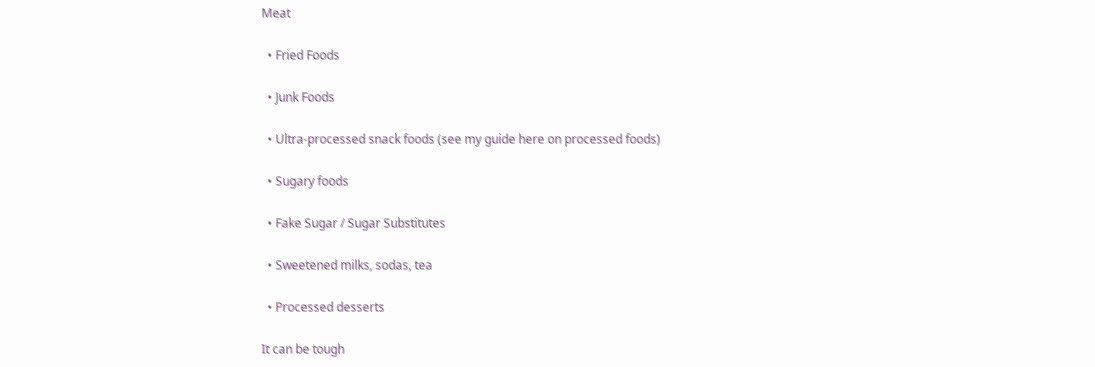Meat

  • Fried Foods

  • Junk Foods

  • Ultra-processed snack foods (see my guide here on processed foods)

  • Sugary foods

  • Fake Sugar / Sugar Substitutes

  • Sweetened milks, sodas, tea

  • Processed desserts

It can be tough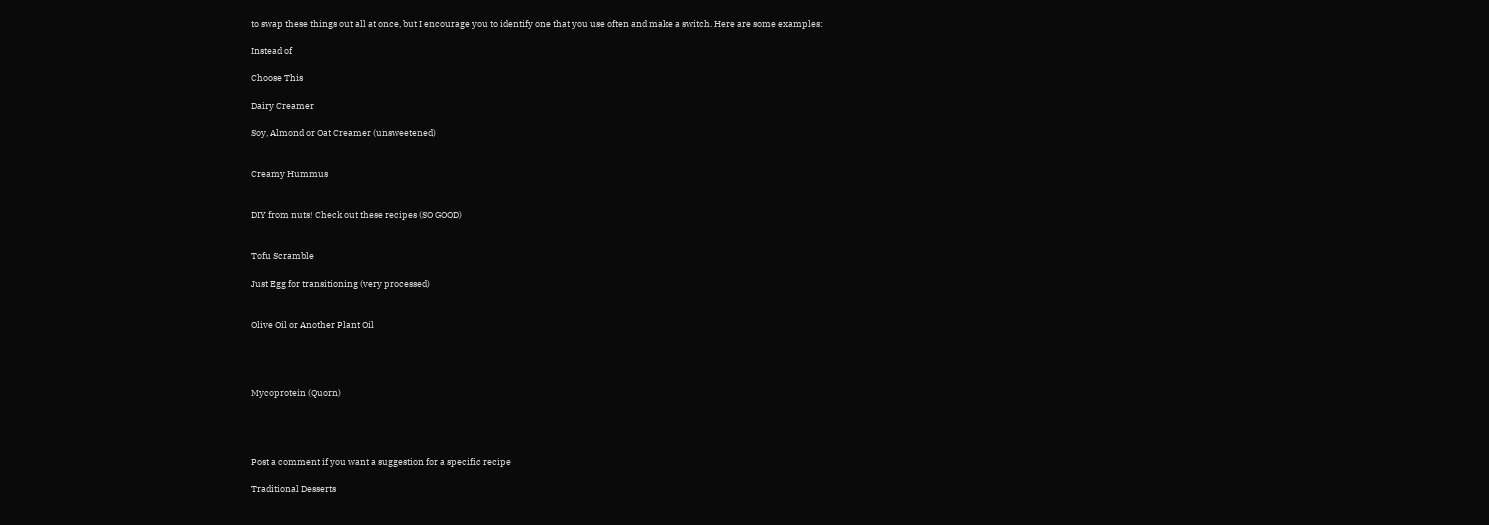to swap these things out all at once, but I encourage you to identify one that you use often and make a switch. Here are some examples:

Instead of

Choose This

Dairy Creamer

Soy, Almond or Oat Creamer (unsweetened)


Creamy Hummus


DIY from nuts! Check out these recipes (SO GOOD)


Tofu Scramble

Just Egg for transitioning (very processed)


Olive Oil or Another Plant Oil




Mycoprotein (Quorn)




Post a comment if you want a suggestion for a specific recipe

Traditional Desserts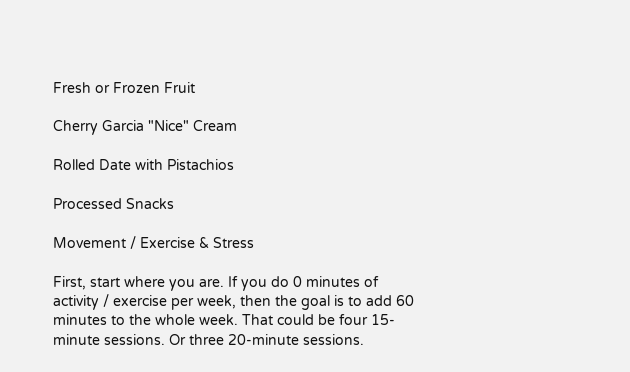Fresh or Frozen Fruit

Cherry Garcia "Nice" Cream

Rolled Date with Pistachios

Processed Snacks

Movement / Exercise & Stress

First, start where you are. If you do 0 minutes of activity / exercise per week, then the goal is to add 60 minutes to the whole week. That could be four 15-minute sessions. Or three 20-minute sessions.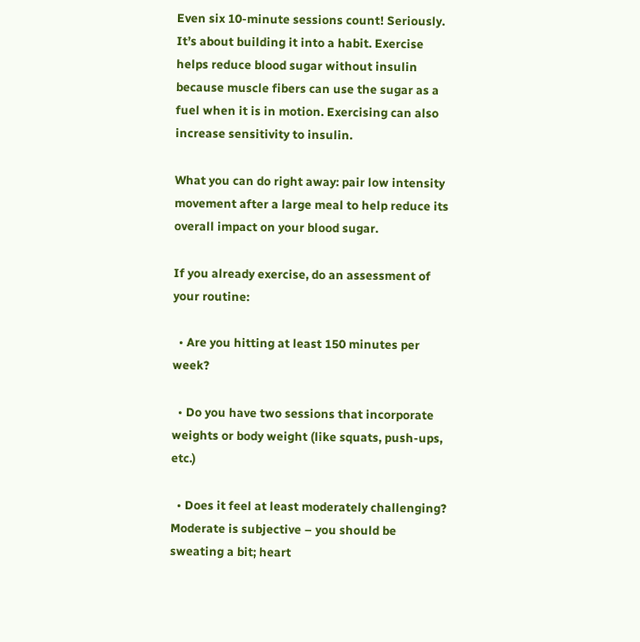Even six 10-minute sessions count! Seriously. It’s about building it into a habit. Exercise helps reduce blood sugar without insulin because muscle fibers can use the sugar as a fuel when it is in motion. Exercising can also increase sensitivity to insulin.

What you can do right away: pair low intensity movement after a large meal to help reduce its overall impact on your blood sugar.

If you already exercise, do an assessment of your routine:

  • Are you hitting at least 150 minutes per week?

  • Do you have two sessions that incorporate weights or body weight (like squats, push-ups, etc.)

  • Does it feel at least moderately challenging? Moderate is subjective – you should be sweating a bit; heart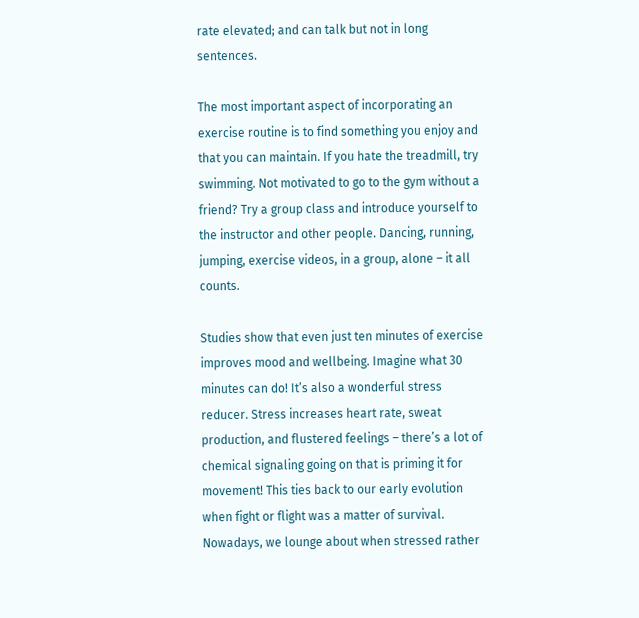rate elevated; and can talk but not in long sentences.

The most important aspect of incorporating an exercise routine is to find something you enjoy and that you can maintain. If you hate the treadmill, try swimming. Not motivated to go to the gym without a friend? Try a group class and introduce yourself to the instructor and other people. Dancing, running, jumping, exercise videos, in a group, alone – it all counts.

Studies show that even just ten minutes of exercise improves mood and wellbeing. Imagine what 30 minutes can do! It’s also a wonderful stress reducer. Stress increases heart rate, sweat production, and flustered feelings – there’s a lot of chemical signaling going on that is priming it for movement! This ties back to our early evolution when fight or flight was a matter of survival. Nowadays, we lounge about when stressed rather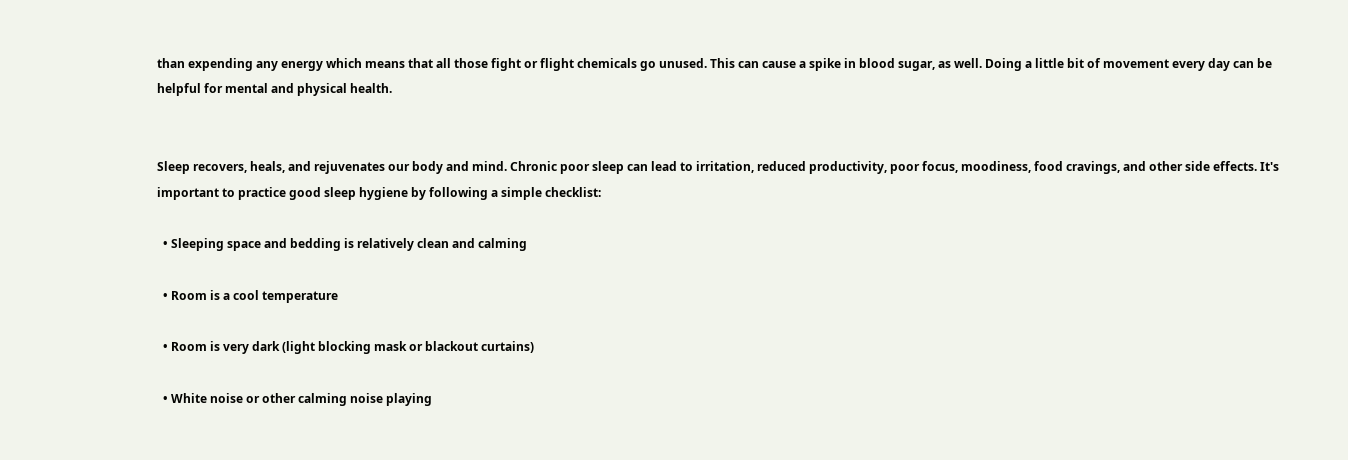than expending any energy which means that all those fight or flight chemicals go unused. This can cause a spike in blood sugar, as well. Doing a little bit of movement every day can be helpful for mental and physical health.


Sleep recovers, heals, and rejuvenates our body and mind. Chronic poor sleep can lead to irritation, reduced productivity, poor focus, moodiness, food cravings, and other side effects. It's important to practice good sleep hygiene by following a simple checklist:

  • Sleeping space and bedding is relatively clean and calming

  • Room is a cool temperature

  • Room is very dark (light blocking mask or blackout curtains)

  • White noise or other calming noise playing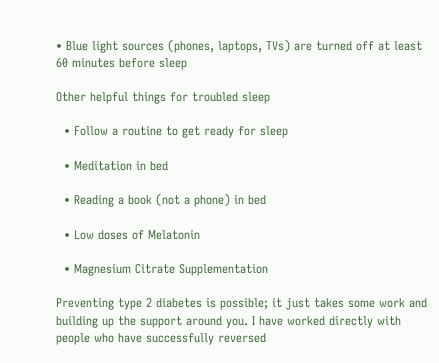• Blue light sources (phones, laptops, TVs) are turned off at least 60 minutes before sleep

Other helpful things for troubled sleep

  • Follow a routine to get ready for sleep

  • Meditation in bed

  • Reading a book (not a phone) in bed

  • Low doses of Melatonin

  • Magnesium Citrate Supplementation

Preventing type 2 diabetes is possible; it just takes some work and building up the support around you. I have worked directly with people who have successfully reversed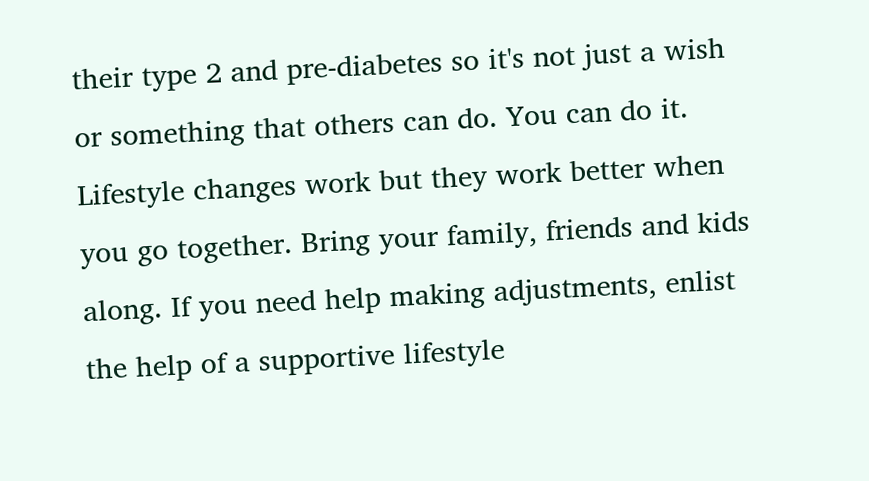their type 2 and pre-diabetes so it's not just a wish or something that others can do. You can do it. Lifestyle changes work but they work better when you go together. Bring your family, friends and kids along. If you need help making adjustments, enlist the help of a supportive lifestyle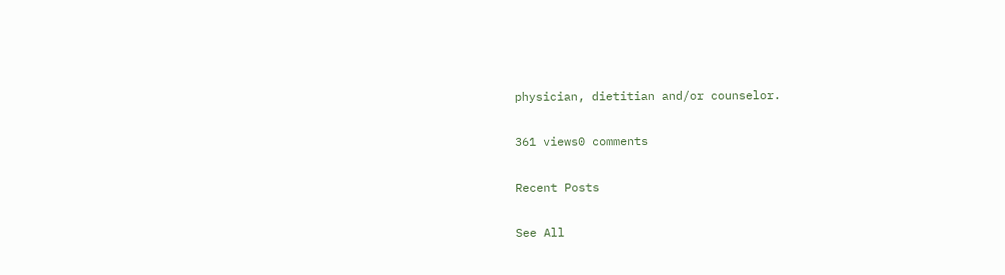physician, dietitian and/or counselor.

361 views0 comments

Recent Posts

See All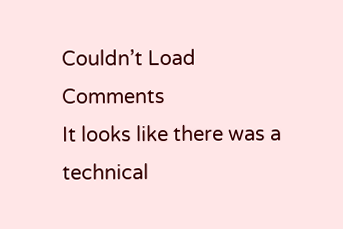Couldn’t Load Comments
It looks like there was a technical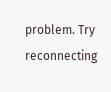problem. Try reconnecting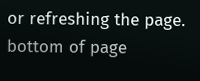or refreshing the page.
bottom of page